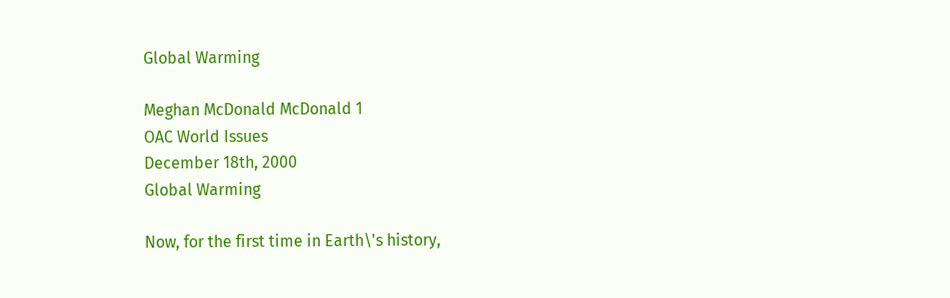Global Warming

Meghan McDonald McDonald 1
OAC World Issues
December 18th, 2000
Global Warming

Now, for the first time in Earth\'s history,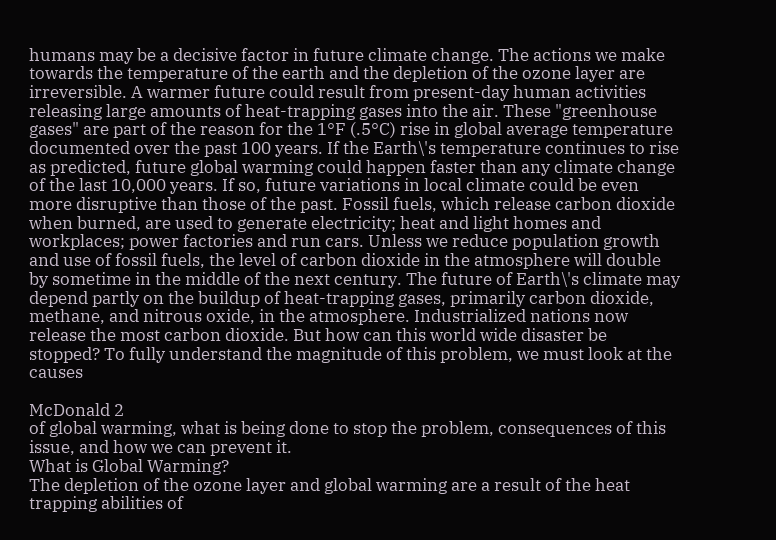humans may be a decisive factor in future climate change. The actions we make towards the temperature of the earth and the depletion of the ozone layer are irreversible. A warmer future could result from present-day human activities releasing large amounts of heat-trapping gases into the air. These "greenhouse gases" are part of the reason for the 1°F (.5°C) rise in global average temperature documented over the past 100 years. If the Earth\'s temperature continues to rise as predicted, future global warming could happen faster than any climate change of the last 10,000 years. If so, future variations in local climate could be even more disruptive than those of the past. Fossil fuels, which release carbon dioxide when burned, are used to generate electricity; heat and light homes and workplaces; power factories and run cars. Unless we reduce population growth and use of fossil fuels, the level of carbon dioxide in the atmosphere will double by sometime in the middle of the next century. The future of Earth\'s climate may depend partly on the buildup of heat-trapping gases, primarily carbon dioxide, methane, and nitrous oxide, in the atmosphere. Industrialized nations now release the most carbon dioxide. But how can this world wide disaster be stopped? To fully understand the magnitude of this problem, we must look at the causes

McDonald 2
of global warming, what is being done to stop the problem, consequences of this issue, and how we can prevent it.
What is Global Warming?
The depletion of the ozone layer and global warming are a result of the heat trapping abilities of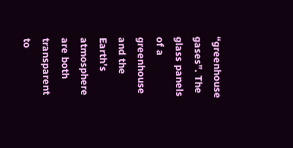“greenhouse gases”. The glass panels of a greenhouse and the Earth’s atmosphere are both transparent to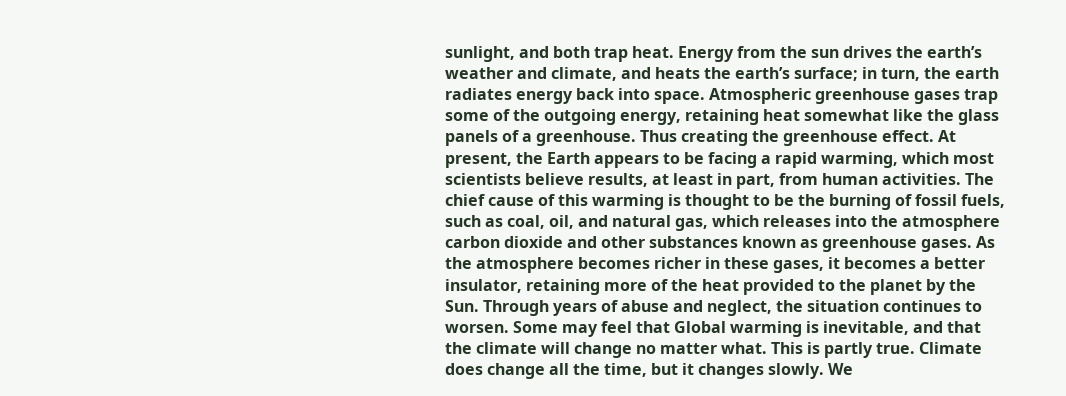sunlight, and both trap heat. Energy from the sun drives the earth’s weather and climate, and heats the earth’s surface; in turn, the earth radiates energy back into space. Atmospheric greenhouse gases trap some of the outgoing energy, retaining heat somewhat like the glass panels of a greenhouse. Thus creating the greenhouse effect. At present, the Earth appears to be facing a rapid warming, which most scientists believe results, at least in part, from human activities. The chief cause of this warming is thought to be the burning of fossil fuels, such as coal, oil, and natural gas, which releases into the atmosphere carbon dioxide and other substances known as greenhouse gases. As the atmosphere becomes richer in these gases, it becomes a better insulator, retaining more of the heat provided to the planet by the Sun. Through years of abuse and neglect, the situation continues to worsen. Some may feel that Global warming is inevitable, and that the climate will change no matter what. This is partly true. Climate does change all the time, but it changes slowly. We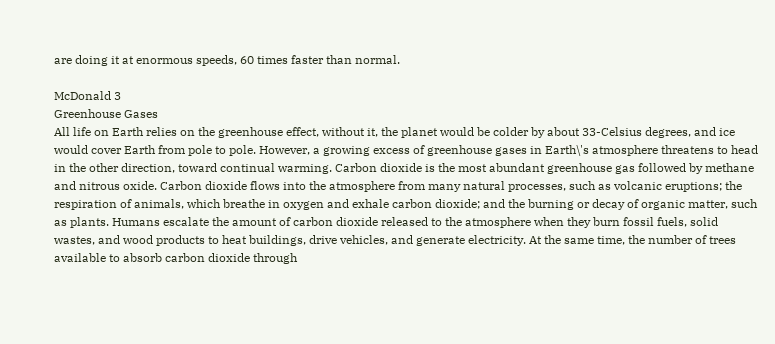are doing it at enormous speeds, 60 times faster than normal.

McDonald 3
Greenhouse Gases
All life on Earth relies on the greenhouse effect, without it, the planet would be colder by about 33-Celsius degrees, and ice would cover Earth from pole to pole. However, a growing excess of greenhouse gases in Earth\'s atmosphere threatens to head in the other direction, toward continual warming. Carbon dioxide is the most abundant greenhouse gas followed by methane and nitrous oxide. Carbon dioxide flows into the atmosphere from many natural processes, such as volcanic eruptions; the respiration of animals, which breathe in oxygen and exhale carbon dioxide; and the burning or decay of organic matter, such as plants. Humans escalate the amount of carbon dioxide released to the atmosphere when they burn fossil fuels, solid wastes, and wood products to heat buildings, drive vehicles, and generate electricity. At the same time, the number of trees available to absorb carbon dioxide through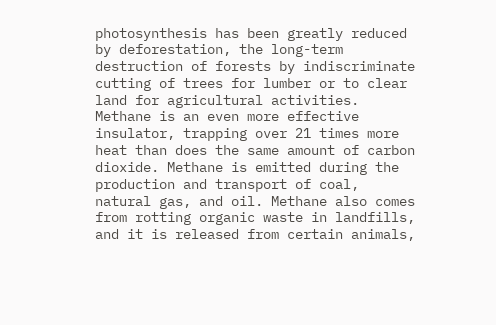photosynthesis has been greatly reduced by deforestation, the long-term destruction of forests by indiscriminate cutting of trees for lumber or to clear land for agricultural activities. Methane is an even more effective insulator, trapping over 21 times more heat than does the same amount of carbon dioxide. Methane is emitted during the production and transport of coal, natural gas, and oil. Methane also comes from rotting organic waste in landfills, and it is released from certain animals,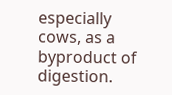especially cows, as a byproduct of digestion.